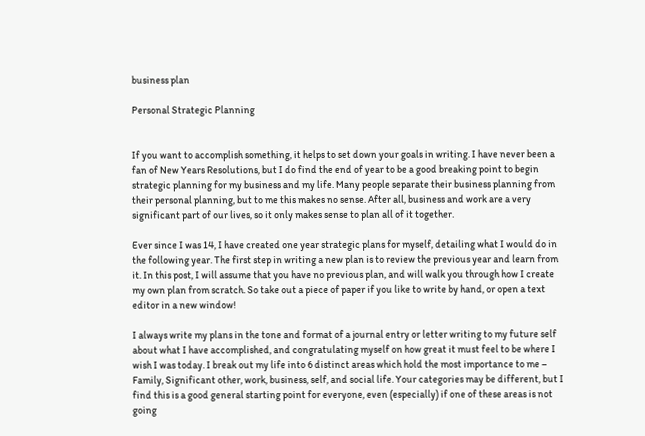business plan

Personal Strategic Planning


If you want to accomplish something, it helps to set down your goals in writing. I have never been a fan of New Years Resolutions, but I do find the end of year to be a good breaking point to begin strategic planning for my business and my life. Many people separate their business planning from their personal planning, but to me this makes no sense. After all, business and work are a very significant part of our lives, so it only makes sense to plan all of it together.

Ever since I was 14, I have created one year strategic plans for myself, detailing what I would do in the following year. The first step in writing a new plan is to review the previous year and learn from it. In this post, I will assume that you have no previous plan, and will walk you through how I create my own plan from scratch. So take out a piece of paper if you like to write by hand, or open a text editor in a new window!

I always write my plans in the tone and format of a journal entry or letter writing to my future self about what I have accomplished, and congratulating myself on how great it must feel to be where I wish I was today. I break out my life into 6 distinct areas which hold the most importance to me – Family, Significant other, work, business, self, and social life. Your categories may be different, but I find this is a good general starting point for everyone, even (especially) if one of these areas is not going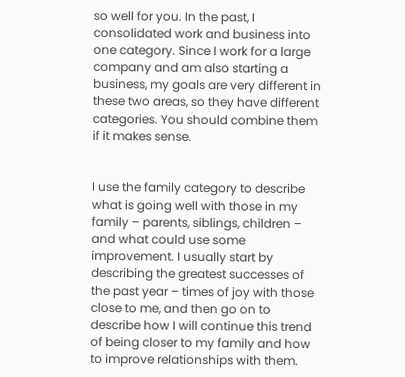so well for you. In the past, I consolidated work and business into one category. Since I work for a large company and am also starting a business, my goals are very different in these two areas, so they have different categories. You should combine them if it makes sense.


I use the family category to describe what is going well with those in my family – parents, siblings, children – and what could use some improvement. I usually start by describing the greatest successes of the past year – times of joy with those close to me, and then go on to describe how I will continue this trend of being closer to my family and how to improve relationships with them.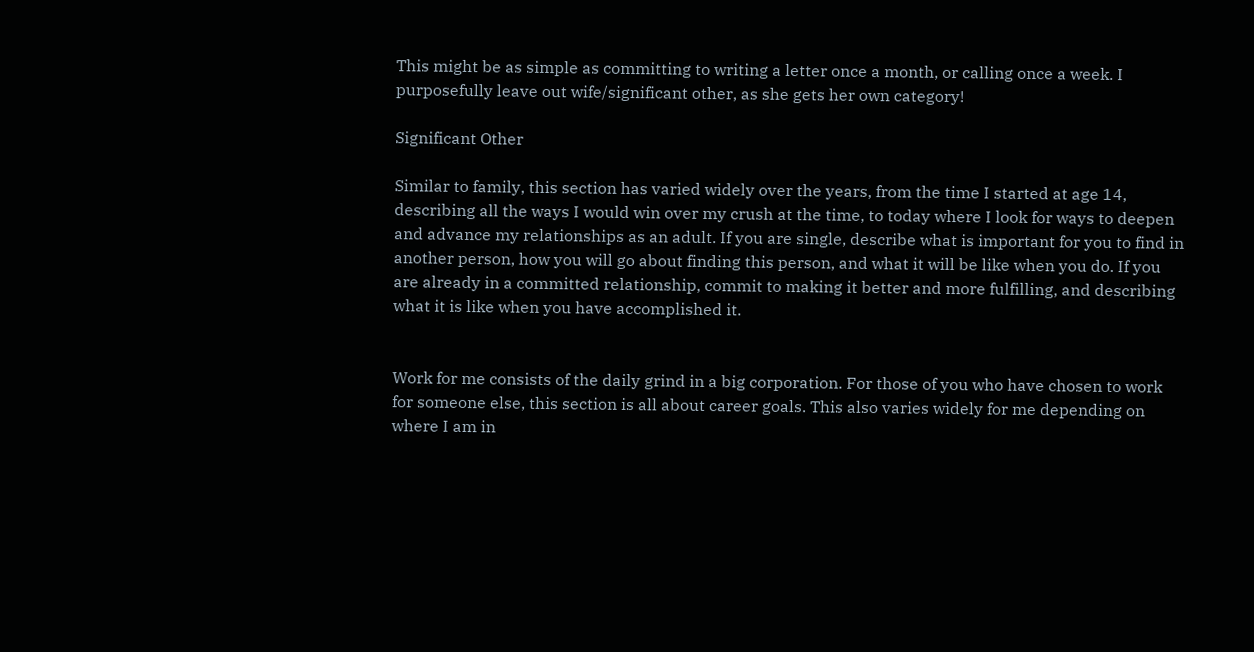This might be as simple as committing to writing a letter once a month, or calling once a week. I purposefully leave out wife/significant other, as she gets her own category!

Significant Other

Similar to family, this section has varied widely over the years, from the time I started at age 14, describing all the ways I would win over my crush at the time, to today where I look for ways to deepen and advance my relationships as an adult. If you are single, describe what is important for you to find in another person, how you will go about finding this person, and what it will be like when you do. If you are already in a committed relationship, commit to making it better and more fulfilling, and describing what it is like when you have accomplished it.


Work for me consists of the daily grind in a big corporation. For those of you who have chosen to work for someone else, this section is all about career goals. This also varies widely for me depending on where I am in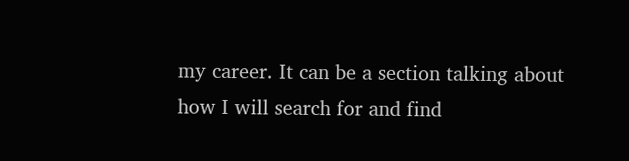my career. It can be a section talking about how I will search for and find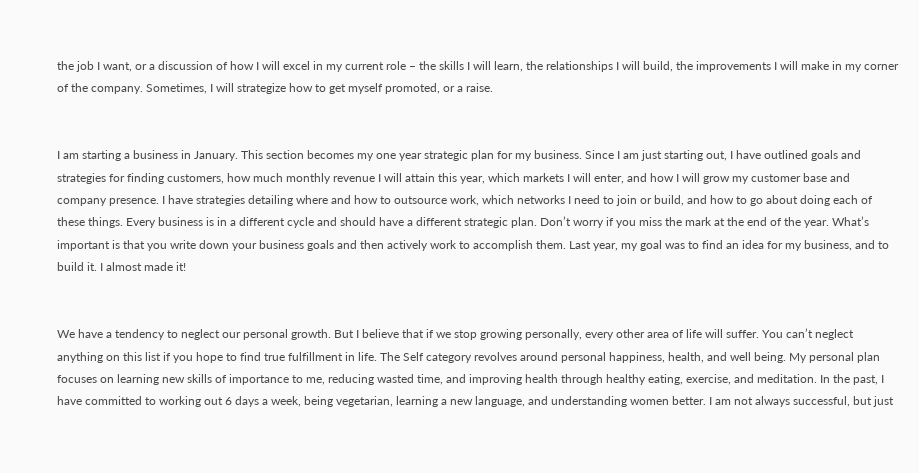the job I want, or a discussion of how I will excel in my current role – the skills I will learn, the relationships I will build, the improvements I will make in my corner of the company. Sometimes, I will strategize how to get myself promoted, or a raise.


I am starting a business in January. This section becomes my one year strategic plan for my business. Since I am just starting out, I have outlined goals and strategies for finding customers, how much monthly revenue I will attain this year, which markets I will enter, and how I will grow my customer base and company presence. I have strategies detailing where and how to outsource work, which networks I need to join or build, and how to go about doing each of these things. Every business is in a different cycle and should have a different strategic plan. Don’t worry if you miss the mark at the end of the year. What’s important is that you write down your business goals and then actively work to accomplish them. Last year, my goal was to find an idea for my business, and to build it. I almost made it!


We have a tendency to neglect our personal growth. But I believe that if we stop growing personally, every other area of life will suffer. You can’t neglect anything on this list if you hope to find true fulfillment in life. The Self category revolves around personal happiness, health, and well being. My personal plan focuses on learning new skills of importance to me, reducing wasted time, and improving health through healthy eating, exercise, and meditation. In the past, I have committed to working out 6 days a week, being vegetarian, learning a new language, and understanding women better. I am not always successful, but just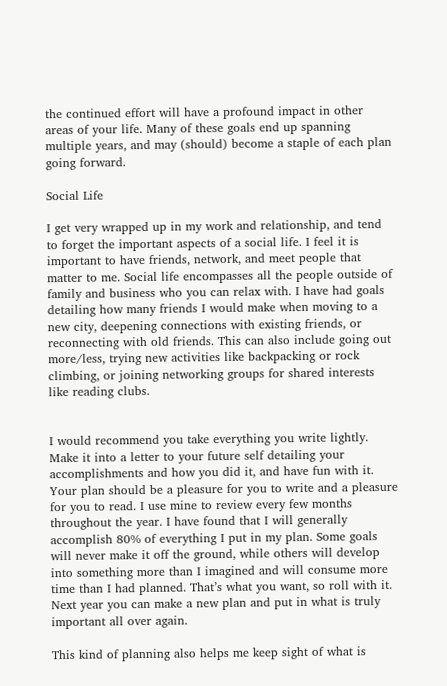the continued effort will have a profound impact in other areas of your life. Many of these goals end up spanning multiple years, and may (should) become a staple of each plan going forward.

Social Life

I get very wrapped up in my work and relationship, and tend to forget the important aspects of a social life. I feel it is important to have friends, network, and meet people that matter to me. Social life encompasses all the people outside of family and business who you can relax with. I have had goals detailing how many friends I would make when moving to a new city, deepening connections with existing friends, or reconnecting with old friends. This can also include going out more/less, trying new activities like backpacking or rock climbing, or joining networking groups for shared interests like reading clubs.


I would recommend you take everything you write lightly. Make it into a letter to your future self detailing your accomplishments and how you did it, and have fun with it. Your plan should be a pleasure for you to write and a pleasure for you to read. I use mine to review every few months throughout the year. I have found that I will generally accomplish 80% of everything I put in my plan. Some goals will never make it off the ground, while others will develop into something more than I imagined and will consume more time than I had planned. That’s what you want, so roll with it. Next year you can make a new plan and put in what is truly important all over again.

This kind of planning also helps me keep sight of what is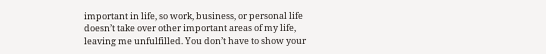important in life, so work, business, or personal life doesn’t take over other important areas of my life, leaving me unfulfilled. You don’t have to show your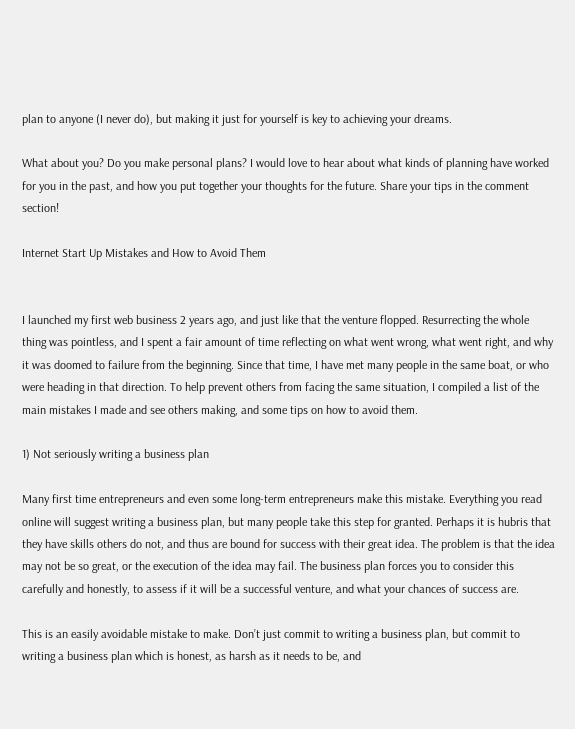plan to anyone (I never do), but making it just for yourself is key to achieving your dreams.

What about you? Do you make personal plans? I would love to hear about what kinds of planning have worked for you in the past, and how you put together your thoughts for the future. Share your tips in the comment section!

Internet Start Up Mistakes and How to Avoid Them


I launched my first web business 2 years ago, and just like that the venture flopped. Resurrecting the whole thing was pointless, and I spent a fair amount of time reflecting on what went wrong, what went right, and why it was doomed to failure from the beginning. Since that time, I have met many people in the same boat, or who were heading in that direction. To help prevent others from facing the same situation, I compiled a list of the main mistakes I made and see others making, and some tips on how to avoid them.

1) Not seriously writing a business plan

Many first time entrepreneurs and even some long-term entrepreneurs make this mistake. Everything you read online will suggest writing a business plan, but many people take this step for granted. Perhaps it is hubris that they have skills others do not, and thus are bound for success with their great idea. The problem is that the idea may not be so great, or the execution of the idea may fail. The business plan forces you to consider this carefully and honestly, to assess if it will be a successful venture, and what your chances of success are.

This is an easily avoidable mistake to make. Don’t just commit to writing a business plan, but commit to writing a business plan which is honest, as harsh as it needs to be, and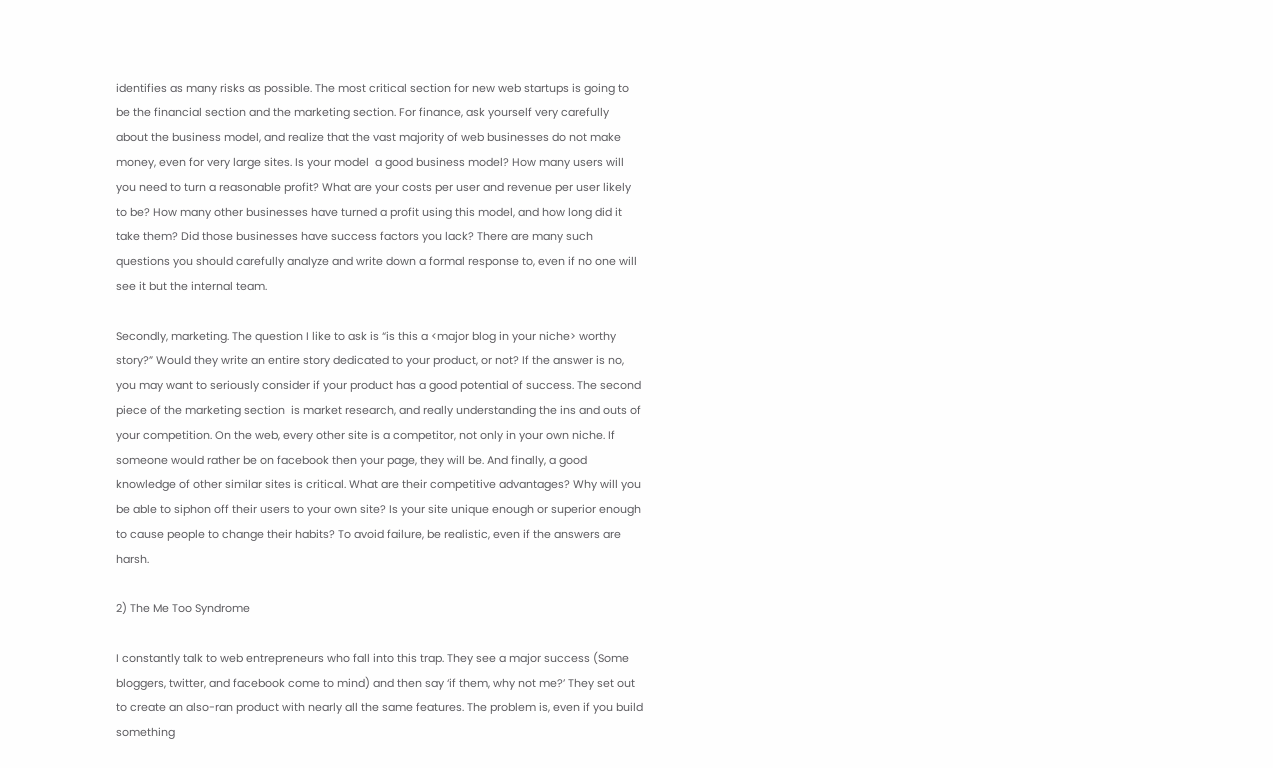identifies as many risks as possible. The most critical section for new web startups is going to be the financial section and the marketing section. For finance, ask yourself very carefully about the business model, and realize that the vast majority of web businesses do not make money, even for very large sites. Is your model  a good business model? How many users will you need to turn a reasonable profit? What are your costs per user and revenue per user likely to be? How many other businesses have turned a profit using this model, and how long did it take them? Did those businesses have success factors you lack? There are many such questions you should carefully analyze and write down a formal response to, even if no one will see it but the internal team.

Secondly, marketing. The question I like to ask is “is this a <major blog in your niche> worthy story?” Would they write an entire story dedicated to your product, or not? If the answer is no, you may want to seriously consider if your product has a good potential of success. The second piece of the marketing section  is market research, and really understanding the ins and outs of your competition. On the web, every other site is a competitor, not only in your own niche. If someone would rather be on facebook then your page, they will be. And finally, a good knowledge of other similar sites is critical. What are their competitive advantages? Why will you be able to siphon off their users to your own site? Is your site unique enough or superior enough to cause people to change their habits? To avoid failure, be realistic, even if the answers are harsh.

2) The Me Too Syndrome

I constantly talk to web entrepreneurs who fall into this trap. They see a major success (Some bloggers, twitter, and facebook come to mind) and then say ‘if them, why not me?’ They set out to create an also-ran product with nearly all the same features. The problem is, even if you build something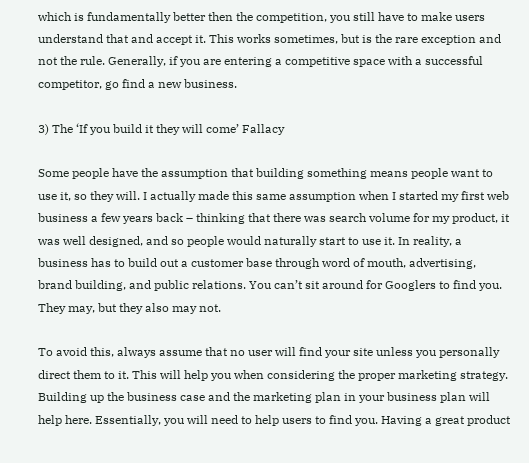which is fundamentally better then the competition, you still have to make users understand that and accept it. This works sometimes, but is the rare exception and not the rule. Generally, if you are entering a competitive space with a successful competitor, go find a new business.

3) The ‘If you build it they will come’ Fallacy

Some people have the assumption that building something means people want to use it, so they will. I actually made this same assumption when I started my first web business a few years back – thinking that there was search volume for my product, it was well designed, and so people would naturally start to use it. In reality, a business has to build out a customer base through word of mouth, advertising, brand building, and public relations. You can’t sit around for Googlers to find you. They may, but they also may not.

To avoid this, always assume that no user will find your site unless you personally direct them to it. This will help you when considering the proper marketing strategy. Building up the business case and the marketing plan in your business plan will help here. Essentially, you will need to help users to find you. Having a great product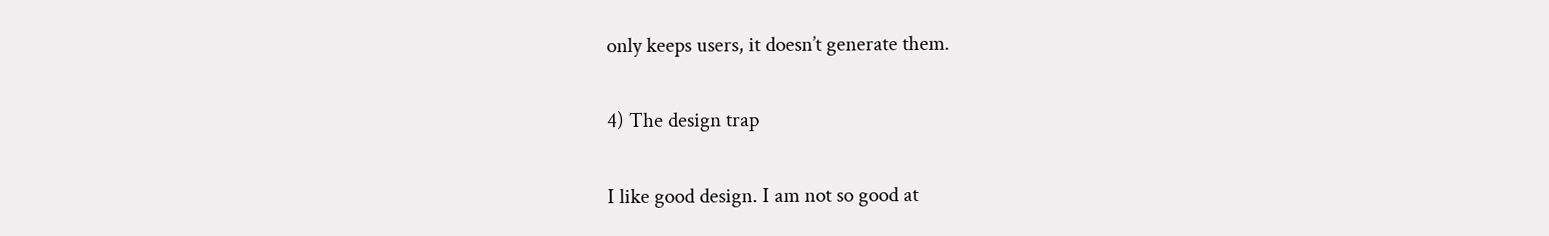only keeps users, it doesn’t generate them.

4) The design trap

I like good design. I am not so good at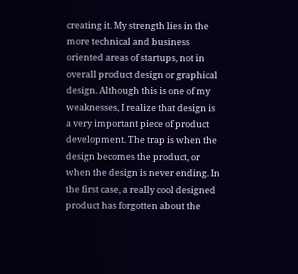creating it. My strength lies in the more technical and business oriented areas of startups, not in overall product design or graphical design. Although this is one of my weaknesses, I realize that design is a very important piece of product development. The trap is when the design becomes the product, or when the design is never ending. In the first case, a really cool designed product has forgotten about the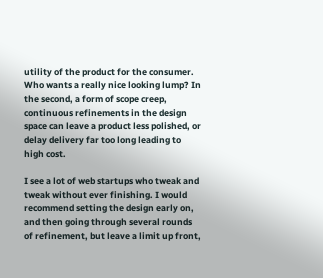utility of the product for the consumer. Who wants a really nice looking lump? In the second, a form of scope creep, continuous refinements in the design space can leave a product less polished, or delay delivery far too long leading to high cost.

I see a lot of web startups who tweak and tweak without ever finishing. I would recommend setting the design early on, and then going through several rounds of refinement, but leave a limit up front,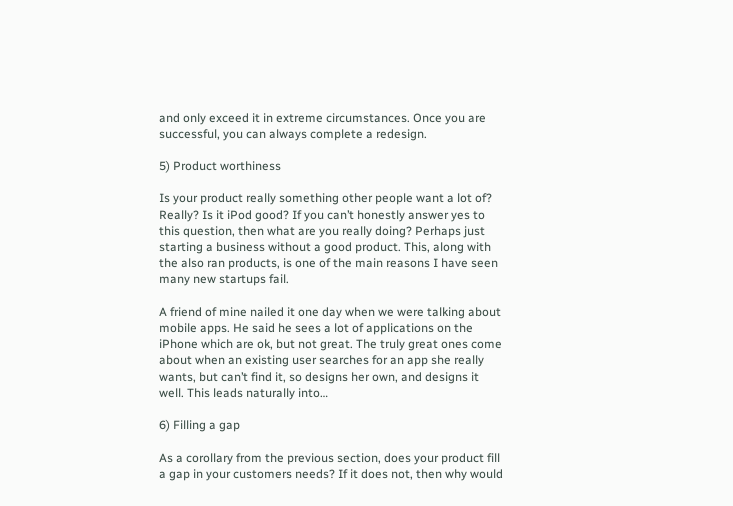and only exceed it in extreme circumstances. Once you are successful, you can always complete a redesign.

5) Product worthiness

Is your product really something other people want a lot of? Really? Is it iPod good? If you can’t honestly answer yes to this question, then what are you really doing? Perhaps just starting a business without a good product. This, along with the also ran products, is one of the main reasons I have seen many new startups fail.

A friend of mine nailed it one day when we were talking about mobile apps. He said he sees a lot of applications on the iPhone which are ok, but not great. The truly great ones come about when an existing user searches for an app she really wants, but can’t find it, so designs her own, and designs it well. This leads naturally into…

6) Filling a gap

As a corollary from the previous section, does your product fill a gap in your customers needs? If it does not, then why would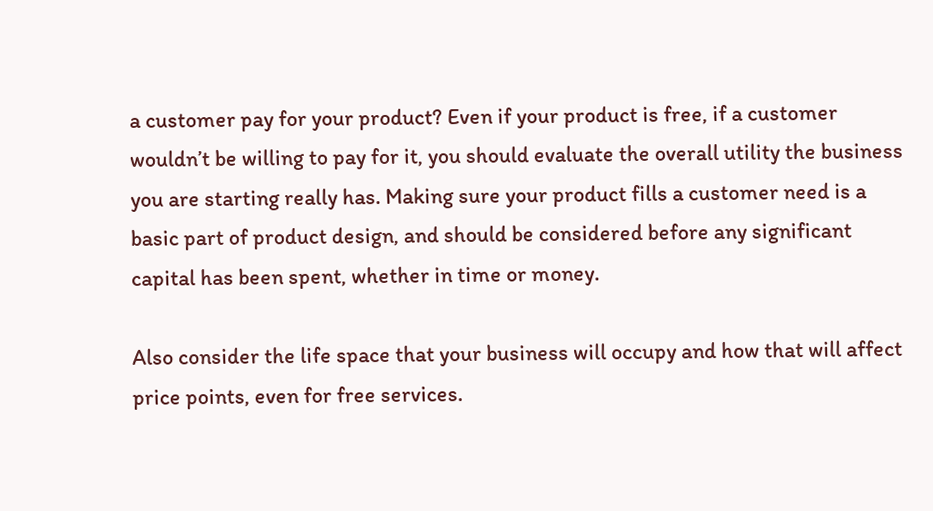a customer pay for your product? Even if your product is free, if a customer wouldn’t be willing to pay for it, you should evaluate the overall utility the business you are starting really has. Making sure your product fills a customer need is a basic part of product design, and should be considered before any significant capital has been spent, whether in time or money.

Also consider the life space that your business will occupy and how that will affect price points, even for free services.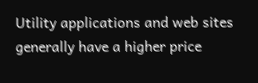Utility applications and web sites generally have a higher price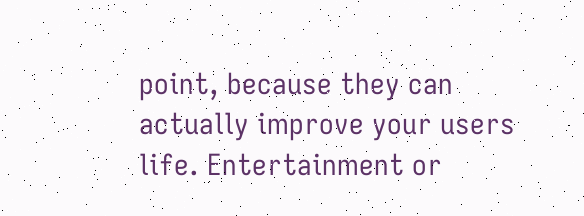point, because they can actually improve your users life. Entertainment or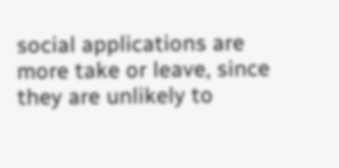social applications are more take or leave, since they are unlikely to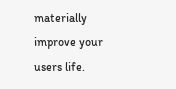materially improve your users life.